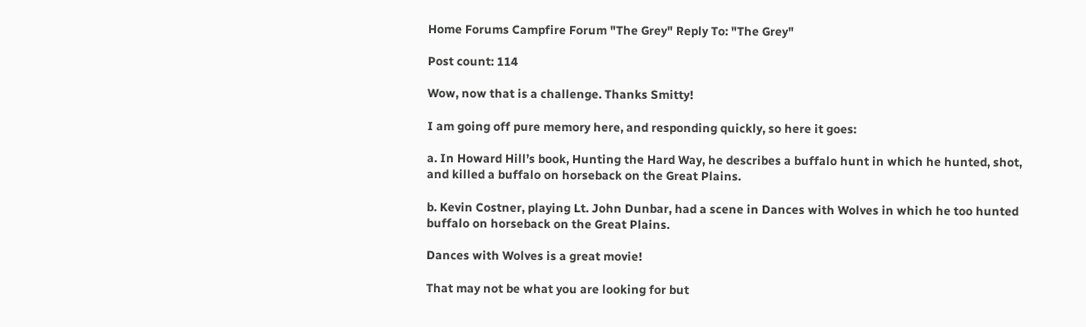Home Forums Campfire Forum "The Grey" Reply To: "The Grey"

Post count: 114

Wow, now that is a challenge. Thanks Smitty!

I am going off pure memory here, and responding quickly, so here it goes:

a. In Howard Hill’s book, Hunting the Hard Way, he describes a buffalo hunt in which he hunted, shot, and killed a buffalo on horseback on the Great Plains.

b. Kevin Costner, playing Lt. John Dunbar, had a scene in Dances with Wolves in which he too hunted buffalo on horseback on the Great Plains.

Dances with Wolves is a great movie!

That may not be what you are looking for but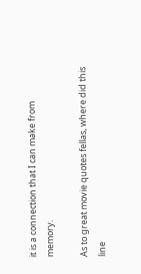it is a connection that I can make from memory.

As to great movie quotes fellas, where did this line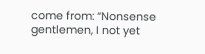come from: “Nonsense gentlemen, I not yet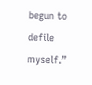begun to defile myself.”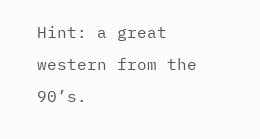Hint: a great western from the 90’s.